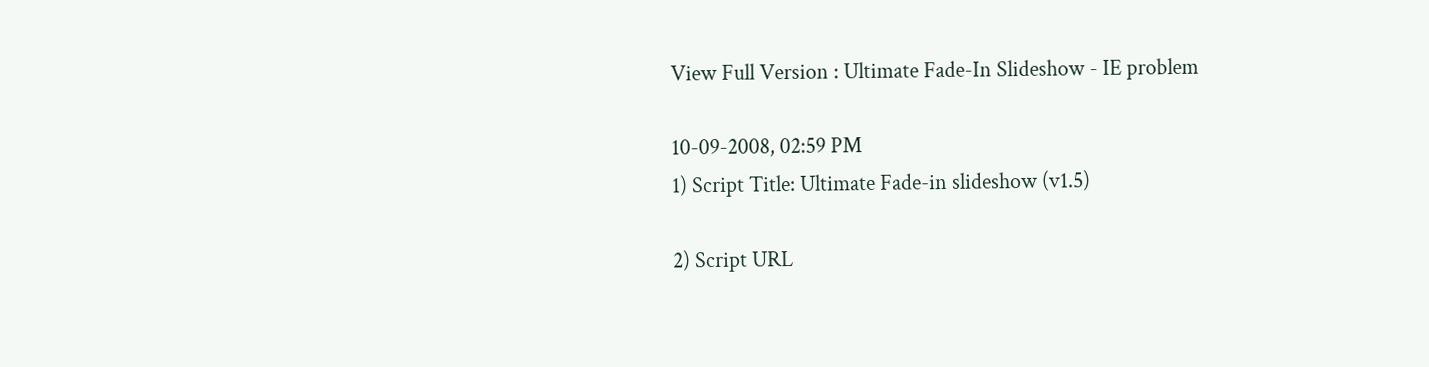View Full Version : Ultimate Fade-In Slideshow - IE problem

10-09-2008, 02:59 PM
1) Script Title: Ultimate Fade-in slideshow (v1.5)

2) Script URL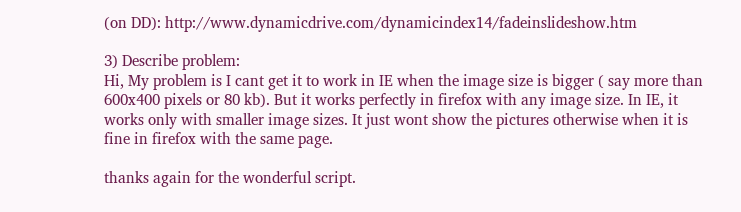(on DD): http://www.dynamicdrive.com/dynamicindex14/fadeinslideshow.htm

3) Describe problem:
Hi, My problem is I cant get it to work in IE when the image size is bigger ( say more than 600x400 pixels or 80 kb). But it works perfectly in firefox with any image size. In IE, it works only with smaller image sizes. It just wont show the pictures otherwise when it is fine in firefox with the same page.

thanks again for the wonderful script.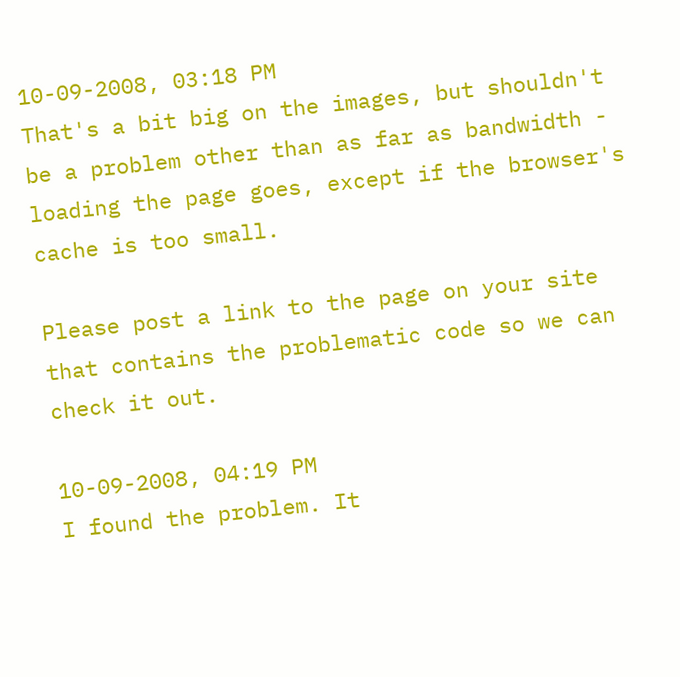10-09-2008, 03:18 PM
That's a bit big on the images, but shouldn't be a problem other than as far as bandwidth - loading the page goes, except if the browser's cache is too small.

Please post a link to the page on your site that contains the problematic code so we can check it out.

10-09-2008, 04:19 PM
I found the problem. It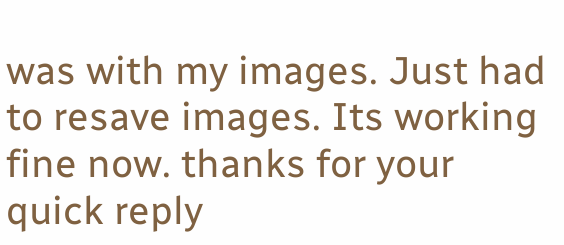was with my images. Just had to resave images. Its working fine now. thanks for your quick reply